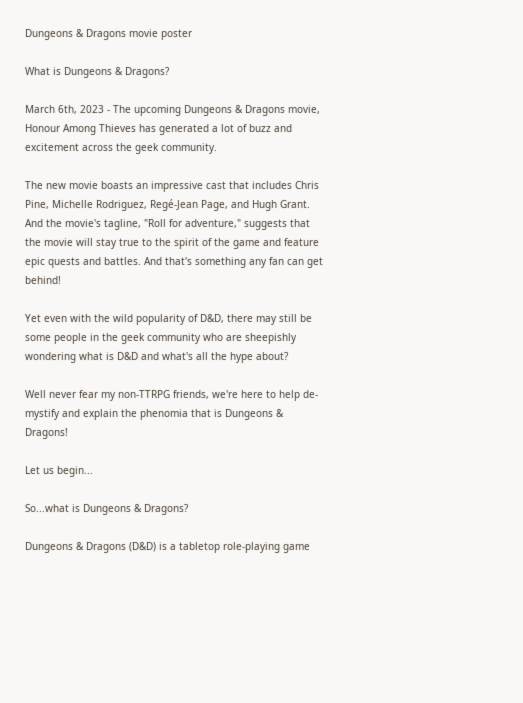Dungeons & Dragons movie poster

What is Dungeons & Dragons?

March 6th, 2023 - The upcoming Dungeons & Dragons movie, Honour Among Thieves has generated a lot of buzz and excitement across the geek community.

The new movie boasts an impressive cast that includes Chris Pine, Michelle Rodriguez, Regé-Jean Page, and Hugh Grant. And the movie's tagline, "Roll for adventure," suggests that the movie will stay true to the spirit of the game and feature epic quests and battles. And that's something any fan can get behind!

Yet even with the wild popularity of D&D, there may still be some people in the geek community who are sheepishly wondering what is D&D and what's all the hype about?

Well never fear my non-TTRPG friends, we're here to help de-mystify and explain the phenomia that is Dungeons & Dragons!

Let us begin...

So...what is Dungeons & Dragons?

Dungeons & Dragons (D&D) is a tabletop role-playing game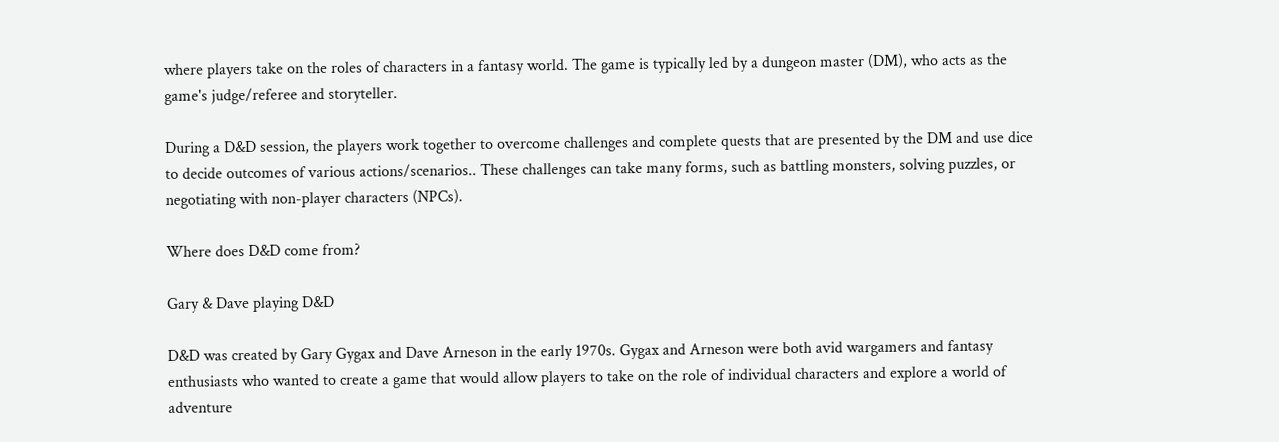where players take on the roles of characters in a fantasy world. The game is typically led by a dungeon master (DM), who acts as the game's judge/referee and storyteller.

During a D&D session, the players work together to overcome challenges and complete quests that are presented by the DM and use dice to decide outcomes of various actions/scenarios.. These challenges can take many forms, such as battling monsters, solving puzzles, or negotiating with non-player characters (NPCs).

Where does D&D come from?

Gary & Dave playing D&D

D&D was created by Gary Gygax and Dave Arneson in the early 1970s. Gygax and Arneson were both avid wargamers and fantasy enthusiasts who wanted to create a game that would allow players to take on the role of individual characters and explore a world of adventure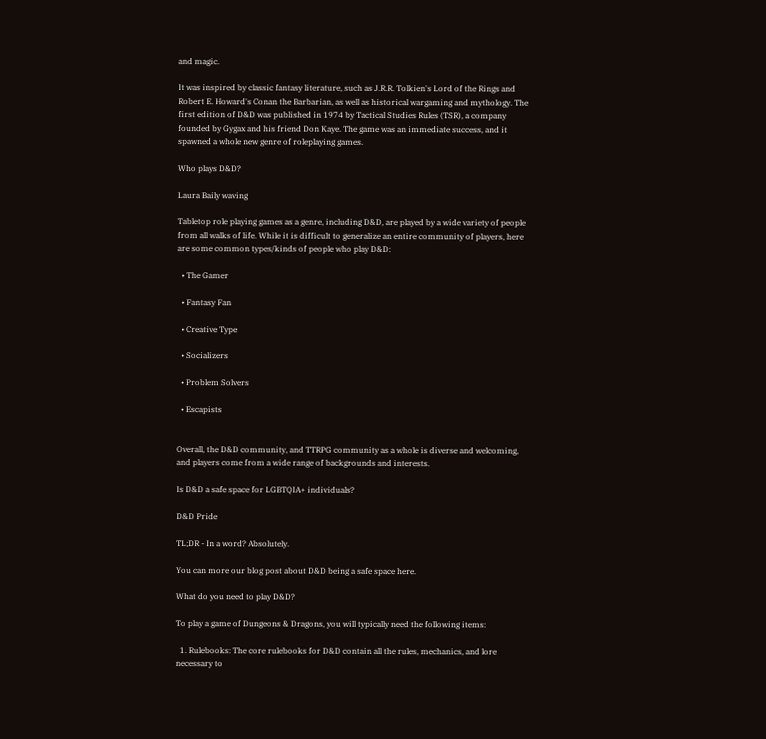and magic.

It was inspired by classic fantasy literature, such as J.R.R. Tolkien's Lord of the Rings and Robert E. Howard's Conan the Barbarian, as well as historical wargaming and mythology. The first edition of D&D was published in 1974 by Tactical Studies Rules (TSR), a company founded by Gygax and his friend Don Kaye. The game was an immediate success, and it spawned a whole new genre of roleplaying games.

Who plays D&D?

Laura Baily waving

Tabletop role playing games as a genre, including D&D, are played by a wide variety of people from all walks of life. While it is difficult to generalize an entire community of players, here are some common types/kinds of people who play D&D:

  • The Gamer

  • Fantasy Fan

  • Creative Type

  • Socializers

  • Problem Solvers

  • Escapists


Overall, the D&D community, and TTRPG community as a whole is diverse and welcoming, and players come from a wide range of backgrounds and interests.

Is D&D a safe space for LGBTQIA+ individuals?

D&D Pride

TL;DR - In a word? Absolutely.

You can more our blog post about D&D being a safe space here.

What do you need to play D&D?

To play a game of Dungeons & Dragons, you will typically need the following items:

  1. Rulebooks: The core rulebooks for D&D contain all the rules, mechanics, and lore necessary to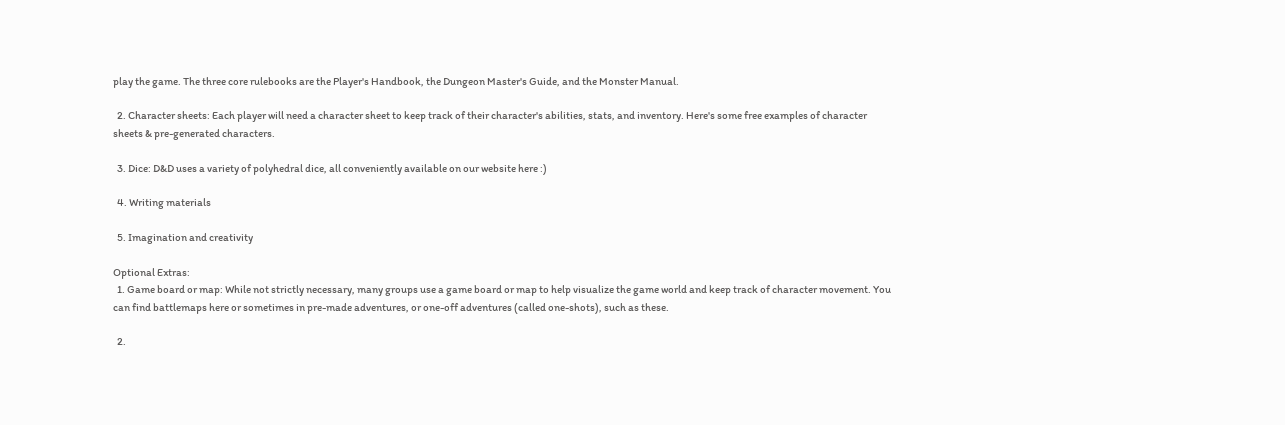play the game. The three core rulebooks are the Player's Handbook, the Dungeon Master's Guide, and the Monster Manual.

  2. Character sheets: Each player will need a character sheet to keep track of their character's abilities, stats, and inventory. Here's some free examples of character sheets & pre-generated characters.

  3. Dice: D&D uses a variety of polyhedral dice, all conveniently available on our website here :)

  4. Writing materials

  5. Imagination and creativity

Optional Extras:
  1. Game board or map: While not strictly necessary, many groups use a game board or map to help visualize the game world and keep track of character movement. You can find battlemaps here or sometimes in pre-made adventures, or one-off adventures (called one-shots), such as these.

  2.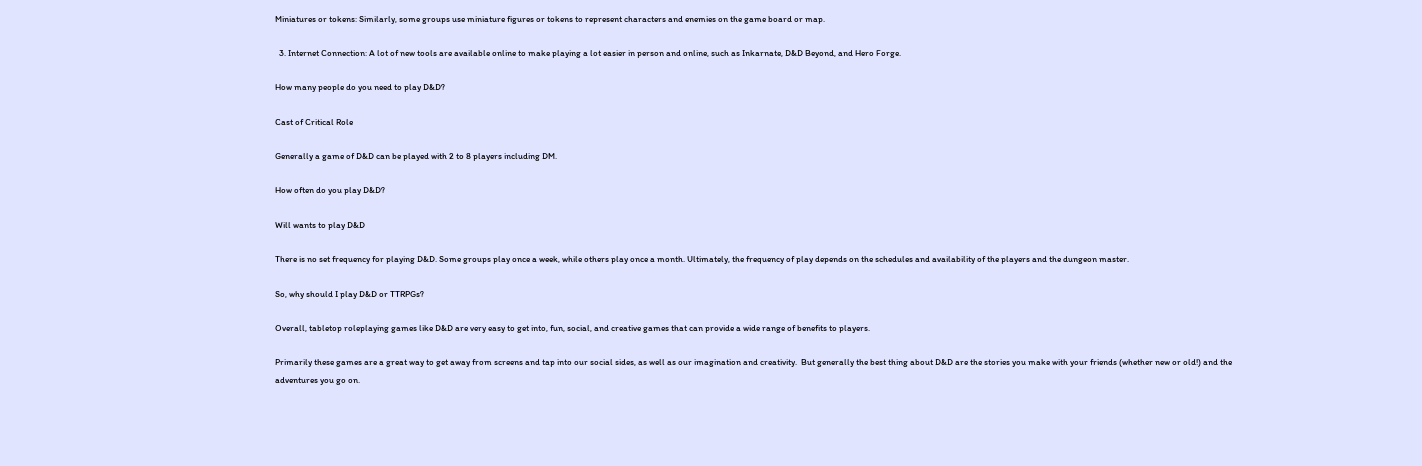Miniatures or tokens: Similarly, some groups use miniature figures or tokens to represent characters and enemies on the game board or map.

  3. Internet Connection: A lot of new tools are available online to make playing a lot easier in person and online, such as Inkarnate, D&D Beyond, and Hero Forge.

How many people do you need to play D&D?

Cast of Critical Role

Generally a game of D&D can be played with 2 to 8 players including DM.

How often do you play D&D?

Will wants to play D&D

There is no set frequency for playing D&D. Some groups play once a week, while others play once a month. Ultimately, the frequency of play depends on the schedules and availability of the players and the dungeon master.

So, why should I play D&D or TTRPGs?

Overall, tabletop roleplaying games like D&D are very easy to get into, fun, social, and creative games that can provide a wide range of benefits to players.

Primarily these games are a great way to get away from screens and tap into our social sides, as well as our imagination and creativity.  But generally the best thing about D&D are the stories you make with your friends (whether new or old!) and the adventures you go on.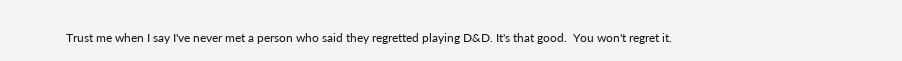Trust me when I say I've never met a person who said they regretted playing D&D. It's that good.  You won't regret it.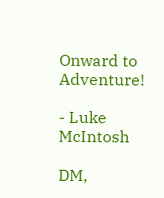Onward to Adventure!

- Luke McIntosh

DM,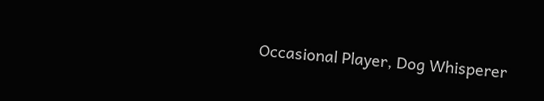Occasional Player, Dog Whisperer